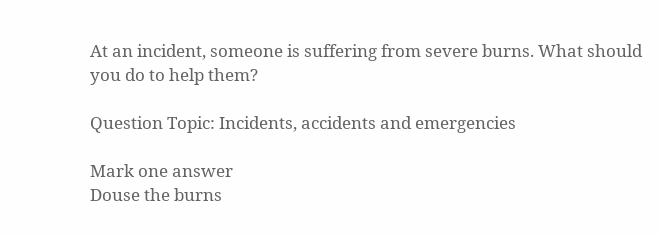At an incident, someone is suffering from severe burns. What should you do to help them?

Question Topic: Incidents, accidents and emergencies

Mark one answer
Douse the burns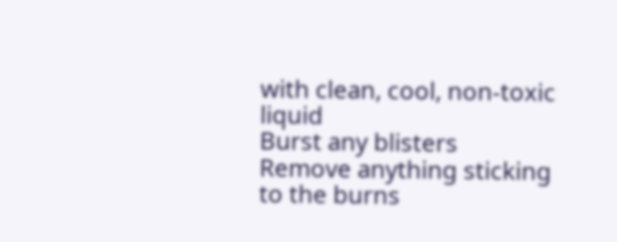with clean, cool, non-toxic liquid
Burst any blisters
Remove anything sticking to the burns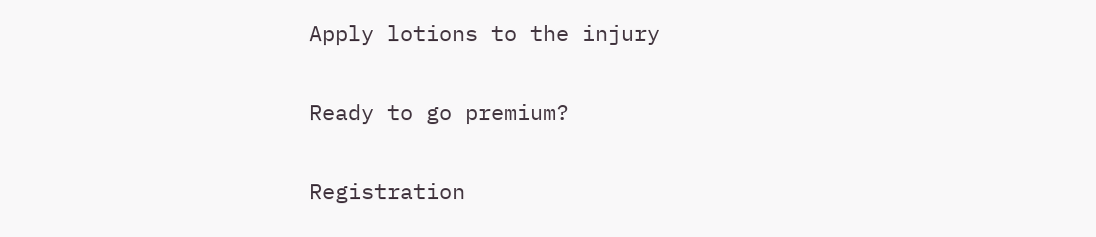Apply lotions to the injury

Ready to go premium?

Registration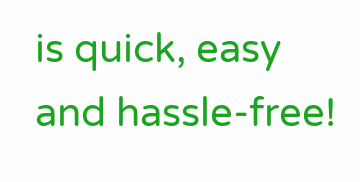is quick, easy and hassle-free!